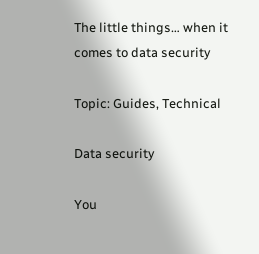The little things… when it comes to data security

Topic: Guides, Technical

Data security

You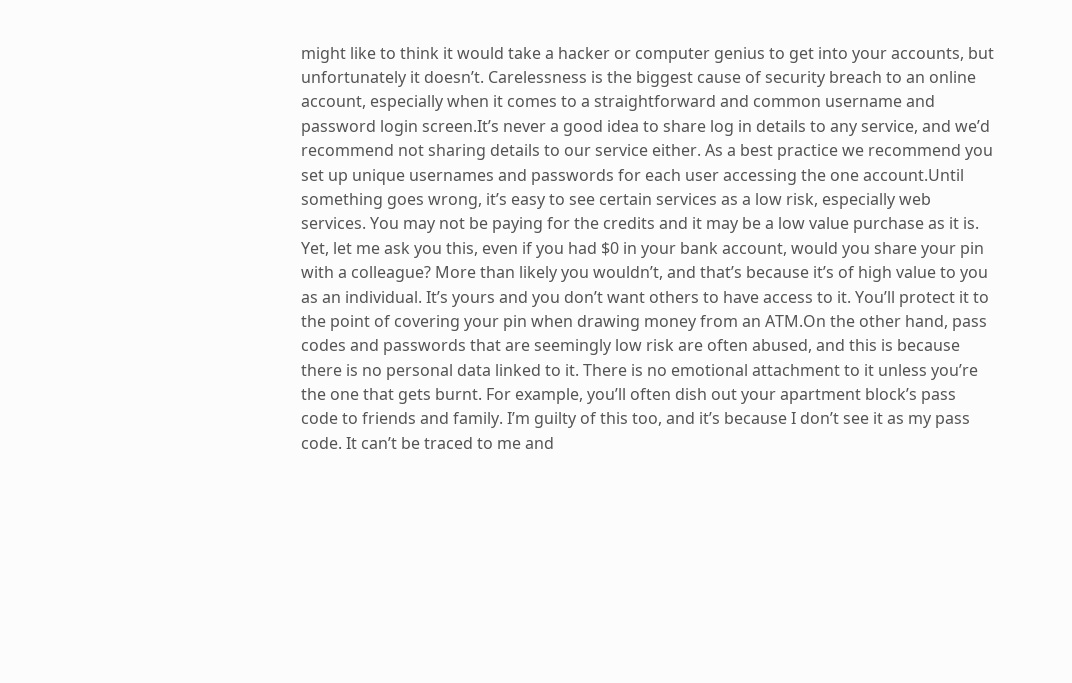might like to think it would take a hacker or computer genius to get into your accounts, but unfortunately it doesn’t. Carelessness is the biggest cause of security breach to an online account, especially when it comes to a straightforward and common username and password login screen.It’s never a good idea to share log in details to any service, and we’d recommend not sharing details to our service either. As a best practice we recommend you set up unique usernames and passwords for each user accessing the one account.Until something goes wrong, it’s easy to see certain services as a low risk, especially web services. You may not be paying for the credits and it may be a low value purchase as it is. Yet, let me ask you this, even if you had $0 in your bank account, would you share your pin with a colleague? More than likely you wouldn’t, and that’s because it’s of high value to you as an individual. It’s yours and you don’t want others to have access to it. You’ll protect it to the point of covering your pin when drawing money from an ATM.On the other hand, pass codes and passwords that are seemingly low risk are often abused, and this is because there is no personal data linked to it. There is no emotional attachment to it unless you’re the one that gets burnt. For example, you’ll often dish out your apartment block’s pass code to friends and family. I’m guilty of this too, and it’s because I don’t see it as my pass code. It can’t be traced to me and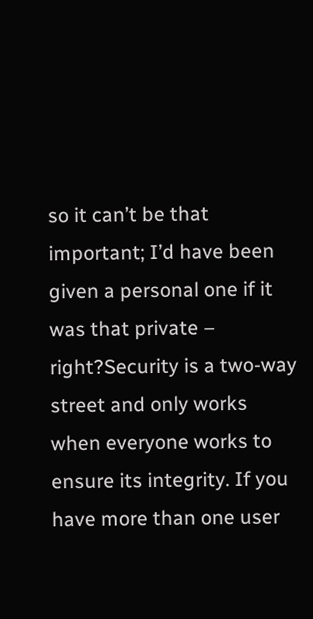so it can’t be that important; I’d have been given a personal one if it was that private – right?Security is a two-way street and only works when everyone works to ensure its integrity. If you have more than one user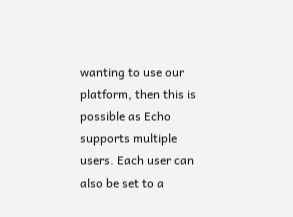wanting to use our platform, then this is possible as Echo supports multiple users. Each user can also be set to a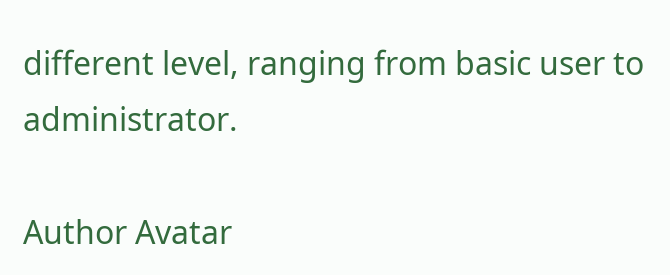different level, ranging from basic user to administrator.

Author Avatar